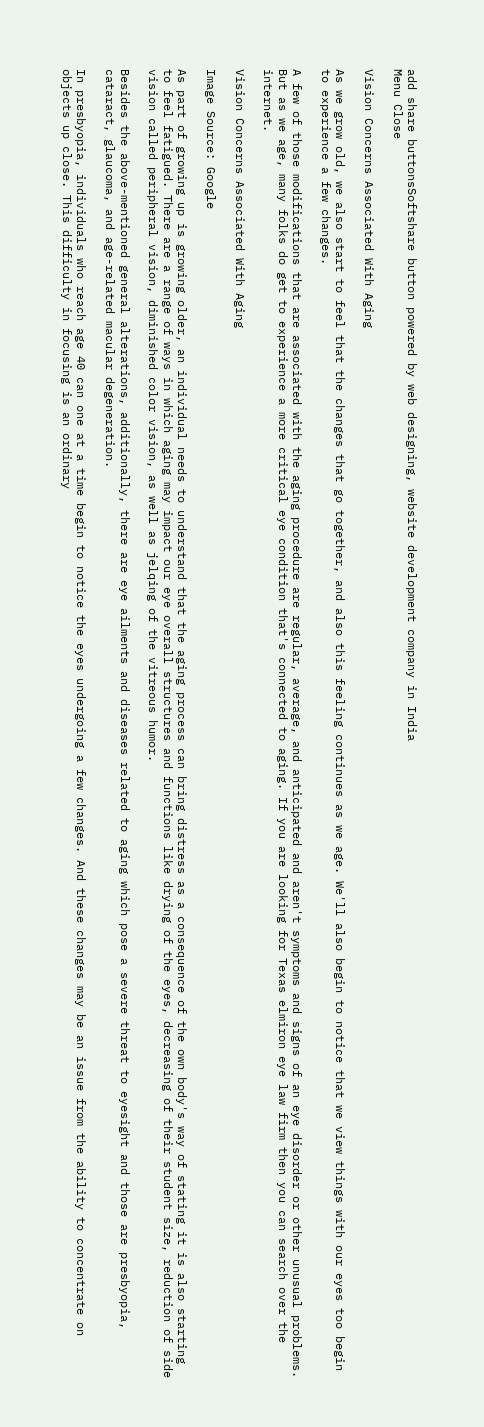add share buttonsSoftshare button powered by web designing, website development company in India
Menu Close

Vision Concerns Associated With Aging

As we grow old, we also start to feel that the changes that go together, and also this feeling continues as we age. We'll also begin to notice that we view things with our eyes too begin to experience a few changes.

A few of those modifications that are associated with the aging procedure are regular, average, and anticipated and aren't symptoms and signs of an eye disorder or other unusual problems. But as we age, many folks do get to experience a more critical eye condition that's connected to aging. If you are looking for Texas elmiron eye law firm then you can search over the internet.

Vision Concerns Associated With Aging

Image Source: Google

As part of growing up is growing older, an individual needs to understand that the aging process can bring distress as a consequence of the own body's way of stating it is also starting to feel fatigued. There are a range of ways in which aging may impact our eye overall structures and functions like drying of the eyes, decreasing of their student size, reduction of side vision called peripheral vision, diminished color vision, as well as jelqing of the vitreous humor.

Besides the above-mentioned general alterations, additionally, there are eye ailments and diseases related to aging which pose a severe threat to eyesight and those are presbyopia, cataract, glaucoma, and age-related macular degeneration.

In presbyopia, individuals who reach age 40 can one at a time begin to notice the eyes undergoing a few changes. And these changes may be an issue from the ability to concentrate on objects up close. This difficulty in focusing is an ordinary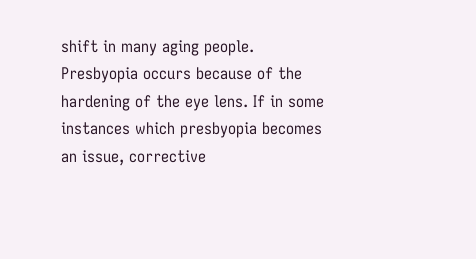shift in many aging people. Presbyopia occurs because of the hardening of the eye lens. If in some instances which presbyopia becomes an issue, corrective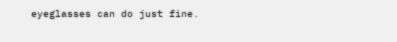eyeglasses can do just fine.